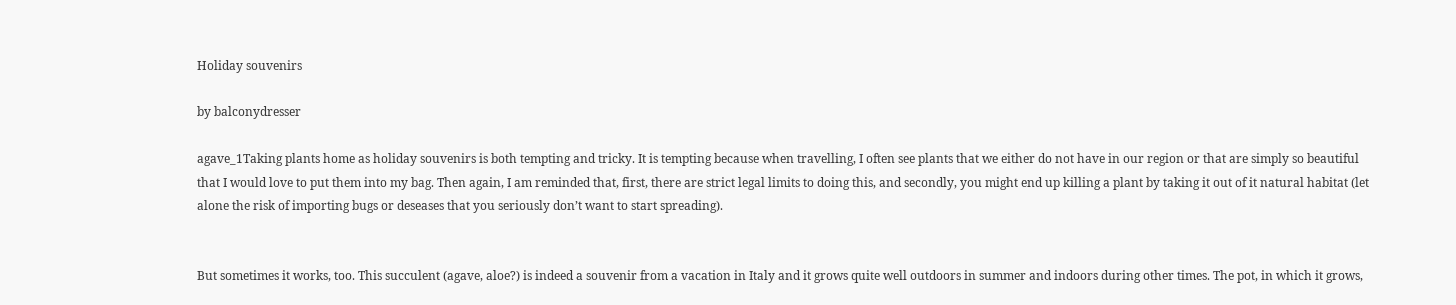Holiday souvenirs

by balconydresser

agave_1Taking plants home as holiday souvenirs is both tempting and tricky. It is tempting because when travelling, I often see plants that we either do not have in our region or that are simply so beautiful that I would love to put them into my bag. Then again, I am reminded that, first, there are strict legal limits to doing this, and secondly, you might end up killing a plant by taking it out of it natural habitat (let alone the risk of importing bugs or deseases that you seriously don’t want to start spreading).


But sometimes it works, too. This succulent (agave, aloe?) is indeed a souvenir from a vacation in Italy and it grows quite well outdoors in summer and indoors during other times. The pot, in which it grows,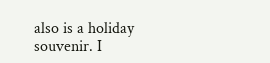also is a holiday souvenir. I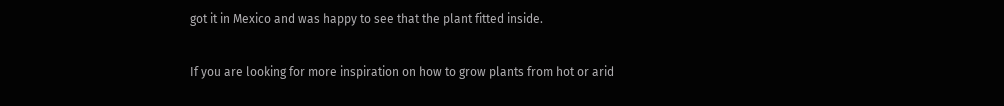got it in Mexico and was happy to see that the plant fitted inside.

If you are looking for more inspiration on how to grow plants from hot or arid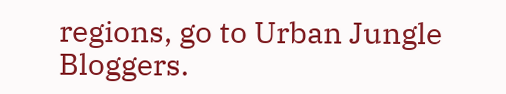regions, go to Urban Jungle Bloggers.